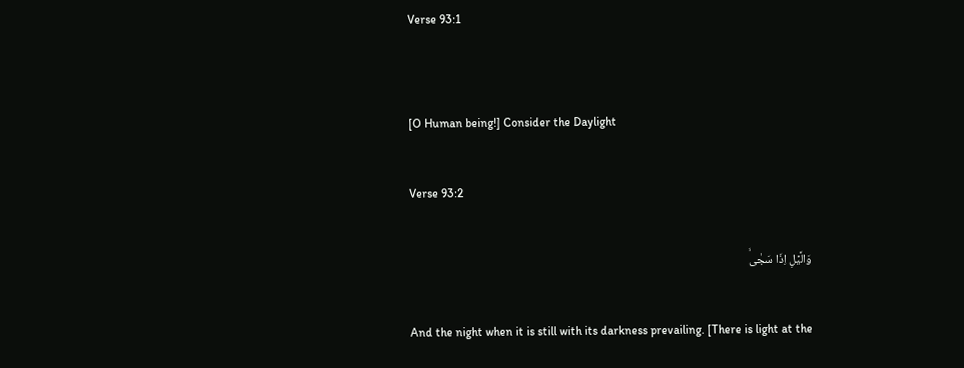Verse 93:1


[O Human being!] Consider the Daylight

Verse 93:2

وَالَّيۡلِ اِذَا سَجٰىۙ

And the night when it is still with its darkness prevailing. [There is light at the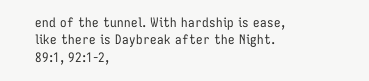end of the tunnel. With hardship is ease, like there is Daybreak after the Night. 89:1, 92:1-2,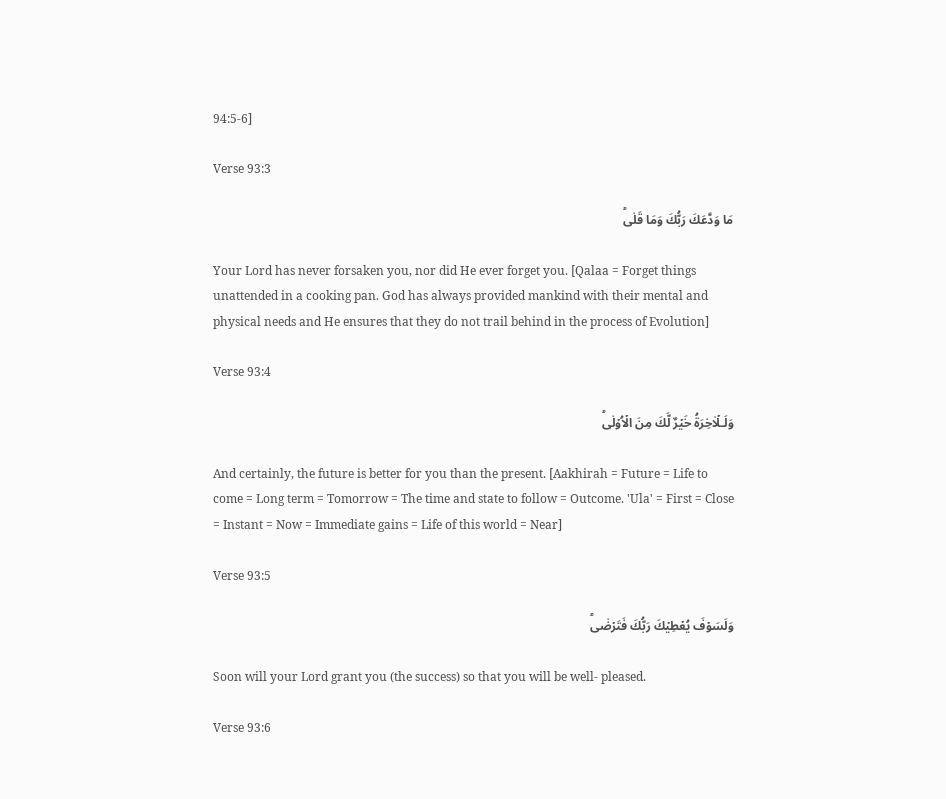94:5-6]

Verse 93:3

مَا وَدَّعَكَ رَبُّكَ وَمَا قَلٰىؕ

Your Lord has never forsaken you, nor did He ever forget you. [Qalaa = Forget things unattended in a cooking pan. God has always provided mankind with their mental and physical needs and He ensures that they do not trail behind in the process of Evolution]

Verse 93:4

وَلَـلۡاٰخِرَةُ خَيۡرٌ لَّكَ مِنَ الۡاُوۡلٰىؕ

And certainly, the future is better for you than the present. [Aakhirah = Future = Life to come = Long term = Tomorrow = The time and state to follow = Outcome. 'Ula' = First = Close = Instant = Now = Immediate gains = Life of this world = Near]

Verse 93:5

وَلَسَوۡفَ يُعۡطِيۡكَ رَبُّكَ فَتَرۡضٰىؕ

Soon will your Lord grant you (the success) so that you will be well- pleased.

Verse 93:6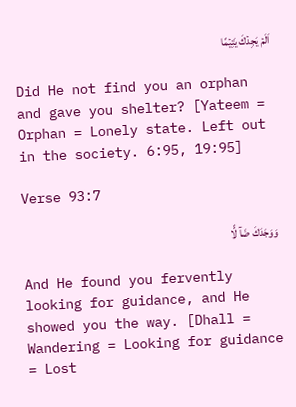اَلَمۡ يَجِدۡكَ يَتِيۡمًا

Did He not find you an orphan and gave you shelter? [Yateem = Orphan = Lonely state. Left out in the society. 6:95, 19:95]

Verse 93:7

وَوَجَدَكَ ضَآ لًّا

And He found you fervently looking for guidance, and He showed you the way. [Dhall = Wandering = Looking for guidance = Lost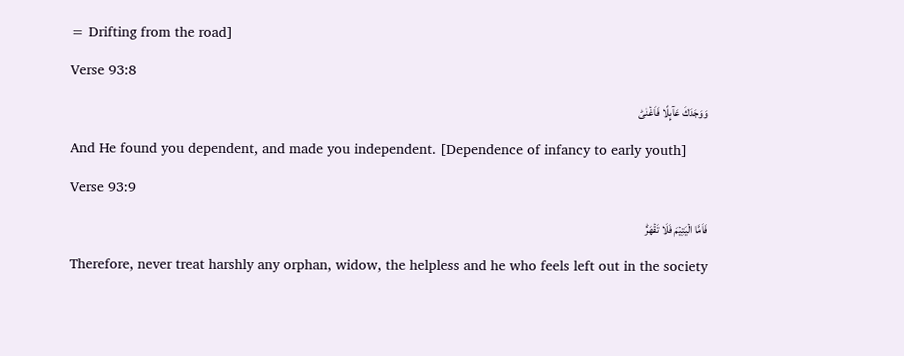= Drifting from the road]

Verse 93:8

وَوَجَدَكَ عَآٮِٕلًا فَاَغۡنٰىؕ

And He found you dependent, and made you independent. [Dependence of infancy to early youth]

Verse 93:9

فَاَمَّا الۡيَتِيۡمَ فَلَا تَقۡهَرۡؕ

Therefore, never treat harshly any orphan, widow, the helpless and he who feels left out in the society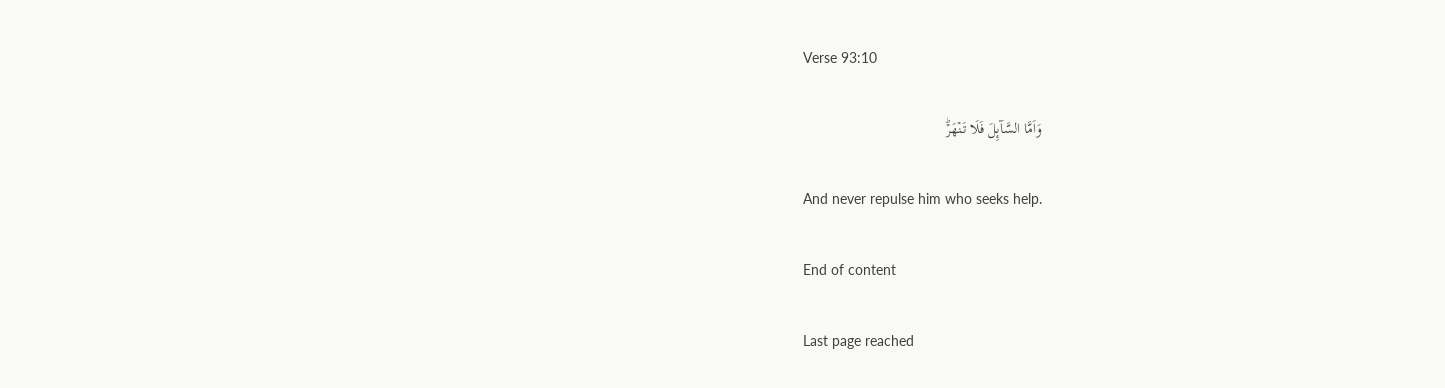Verse 93:10

وَاَمَّا السَّآٮِٕلَ فَلَا تَنۡهَرۡؕ

And never repulse him who seeks help.

End of content

Last page reached